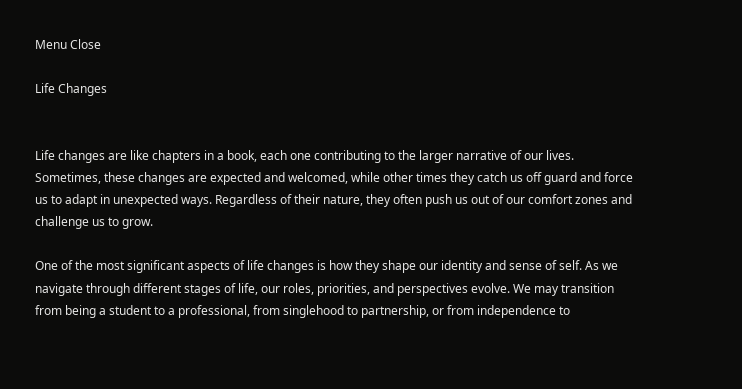Menu Close

Life Changes


Life changes are like chapters in a book, each one contributing to the larger narrative of our lives. Sometimes, these changes are expected and welcomed, while other times they catch us off guard and force us to adapt in unexpected ways. Regardless of their nature, they often push us out of our comfort zones and challenge us to grow.

One of the most significant aspects of life changes is how they shape our identity and sense of self. As we navigate through different stages of life, our roles, priorities, and perspectives evolve. We may transition from being a student to a professional, from singlehood to partnership, or from independence to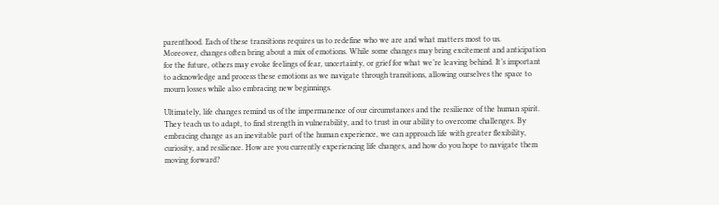parenthood. Each of these transitions requires us to redefine who we are and what matters most to us.
Moreover, changes often bring about a mix of emotions. While some changes may bring excitement and anticipation for the future, others may evoke feelings of fear, uncertainty, or grief for what we’re leaving behind. It’s important to acknowledge and process these emotions as we navigate through transitions, allowing ourselves the space to mourn losses while also embracing new beginnings.

Ultimately, life changes remind us of the impermanence of our circumstances and the resilience of the human spirit. They teach us to adapt, to find strength in vulnerability, and to trust in our ability to overcome challenges. By embracing change as an inevitable part of the human experience, we can approach life with greater flexibility, curiosity, and resilience. How are you currently experiencing life changes, and how do you hope to navigate them moving forward?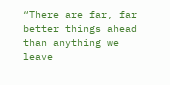“There are far, far better things ahead than anything we leave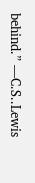behind.” —C.S..Lewis